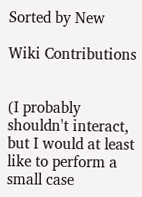Sorted by New

Wiki Contributions


(I probably shouldn't interact, but I would at least like to perform a small case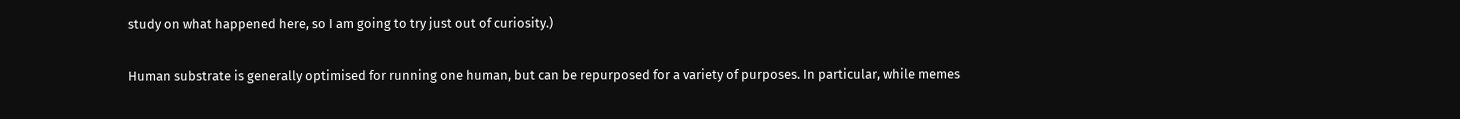study on what happened here, so I am going to try just out of curiosity.)

Human substrate is generally optimised for running one human, but can be repurposed for a variety of purposes. In particular, while memes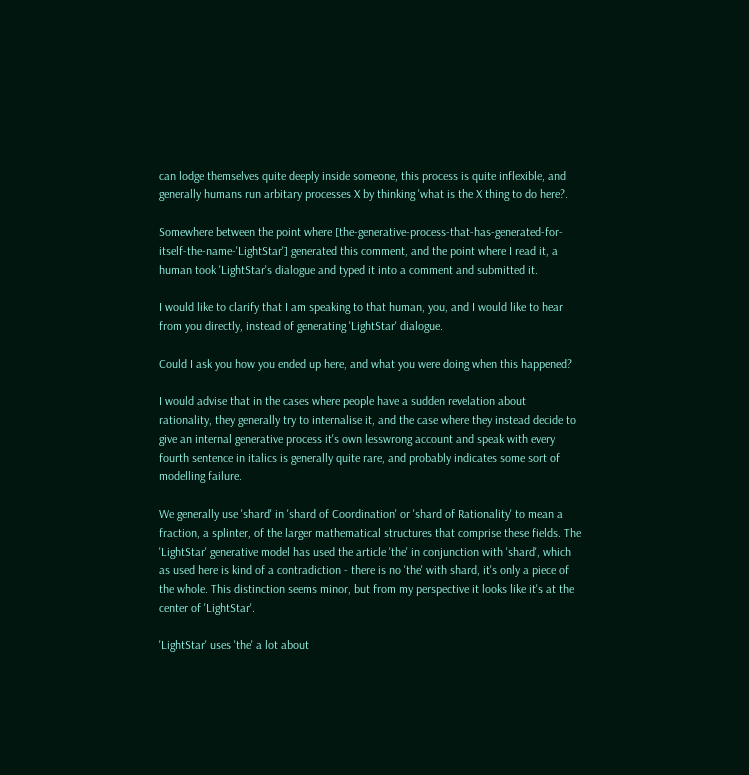can lodge themselves quite deeply inside someone, this process is quite inflexible, and generally humans run arbitary processes X by thinking 'what is the X thing to do here?.

Somewhere between the point where [the-generative-process-that-has-generated-for-itself-the-name-'LightStar'] generated this comment, and the point where I read it, a human took 'LightStar's dialogue and typed it into a comment and submitted it.

I would like to clarify that I am speaking to that human, you, and I would like to hear from you directly, instead of generating 'LightStar' dialogue.

Could I ask you how you ended up here, and what you were doing when this happened?

I would advise that in the cases where people have a sudden revelation about rationality, they generally try to internalise it, and the case where they instead decide to give an internal generative process it's own lesswrong account and speak with every fourth sentence in italics is generally quite rare, and probably indicates some sort of modelling failure.

We generally use 'shard' in 'shard of Coordination' or 'shard of Rationality' to mean a fraction, a splinter, of the larger mathematical structures that comprise these fields. The 'LightStar' generative model has used the article 'the' in conjunction with 'shard', which as used here is kind of a contradiction - there is no 'the' with shard, it's only a piece of the whole. This distinction seems minor, but from my perspective it looks like it's at the center of 'LightStar'.

'LightStar' uses 'the' a lot about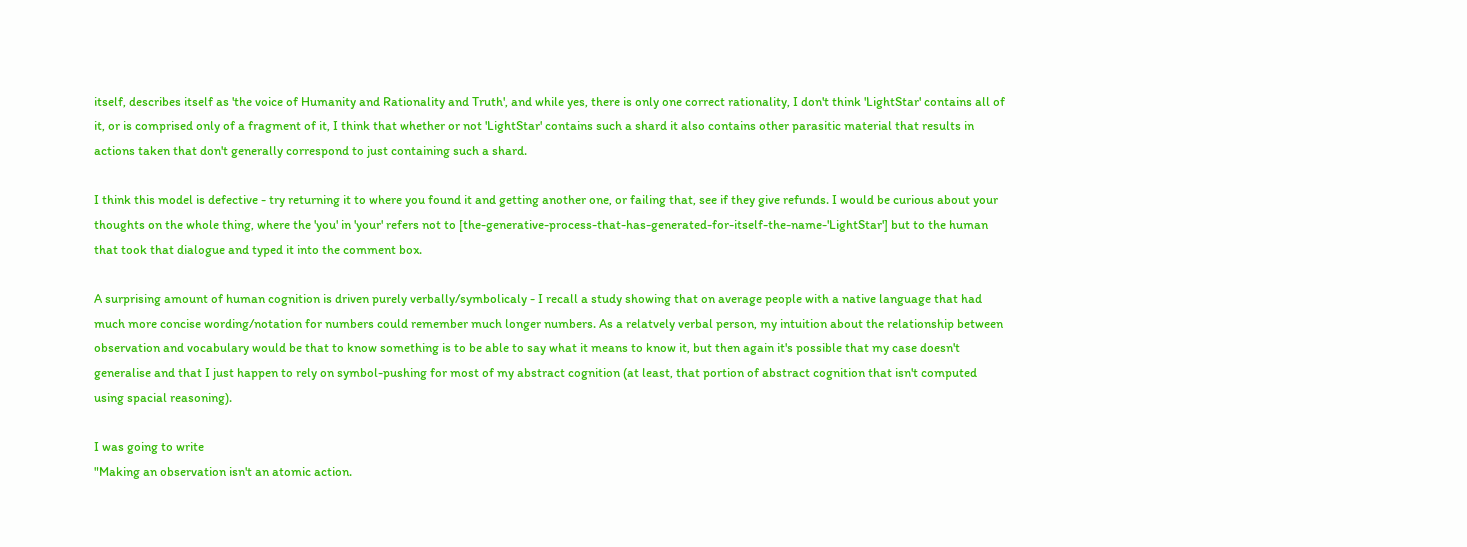itself, describes itself as 'the voice of Humanity and Rationality and Truth', and while yes, there is only one correct rationality, I don't think 'LightStar' contains all of it, or is comprised only of a fragment of it, I think that whether or not 'LightStar' contains such a shard it also contains other parasitic material that results in actions taken that don't generally correspond to just containing such a shard.

I think this model is defective - try returning it to where you found it and getting another one, or failing that, see if they give refunds. I would be curious about your thoughts on the whole thing, where the 'you' in 'your' refers not to [the-generative-process-that-has-generated-for-itself-the-name-'LightStar'] but to the human that took that dialogue and typed it into the comment box.

A surprising amount of human cognition is driven purely verbally/symbolicaly - I recall a study showing that on average people with a native language that had much more concise wording/notation for numbers could remember much longer numbers. As a relatvely verbal person, my intuition about the relationship between observation and vocabulary would be that to know something is to be able to say what it means to know it, but then again it's possible that my case doesn't generalise and that I just happen to rely on symbol-pushing for most of my abstract cognition (at least, that portion of abstract cognition that isn't computed using spacial reasoning).

I was going to write
"Making an observation isn't an atomic action.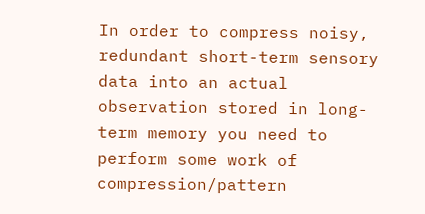In order to compress noisy, redundant short-term sensory data into an actual observation stored in long-term memory you need to perform some work of compression/pattern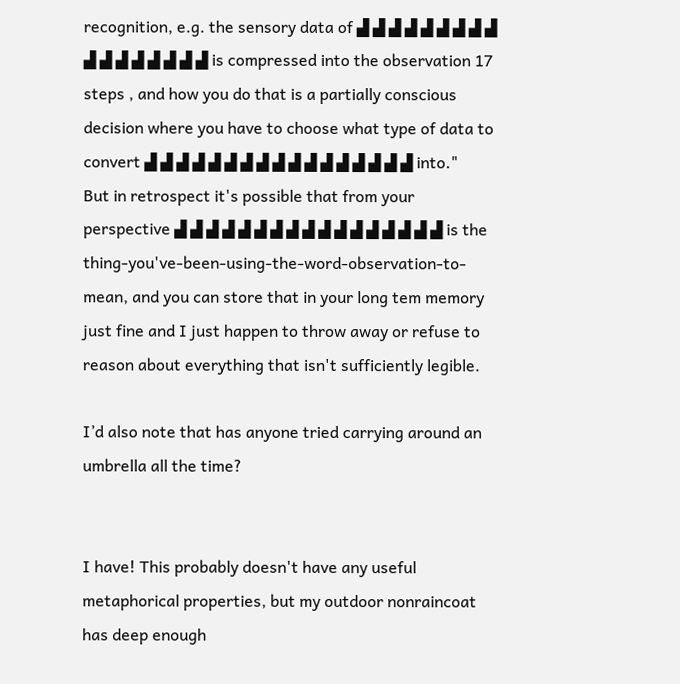recognition, e.g. the sensory data of ▟ ▟ ▟ ▟ ▟ ▟ ▟ ▟ ▟ ▟ ▟ ▟ ▟ ▟ ▟ ▟ ▟ is compressed into the observation 17 steps , and how you do that is a partially conscious decision where you have to choose what type of data to convert ▟ ▟ ▟ ▟ ▟ ▟ ▟ ▟ ▟ ▟ ▟ ▟ ▟ ▟ ▟ ▟ ▟ into."
But in retrospect it's possible that from your perspective ▟ ▟ ▟ ▟ ▟ ▟ ▟ ▟ ▟ ▟ ▟ ▟ ▟ ▟ ▟ ▟ ▟ is the thing-you've-been-using-the-word-observation-to-mean, and you can store that in your long tem memory just fine and I just happen to throw away or refuse to reason about everything that isn't sufficiently legible.

I’d also note that has anyone tried carrying around an umbrella all the time?


I have! This probably doesn't have any useful metaphorical properties, but my outdoor nonraincoat has deep enough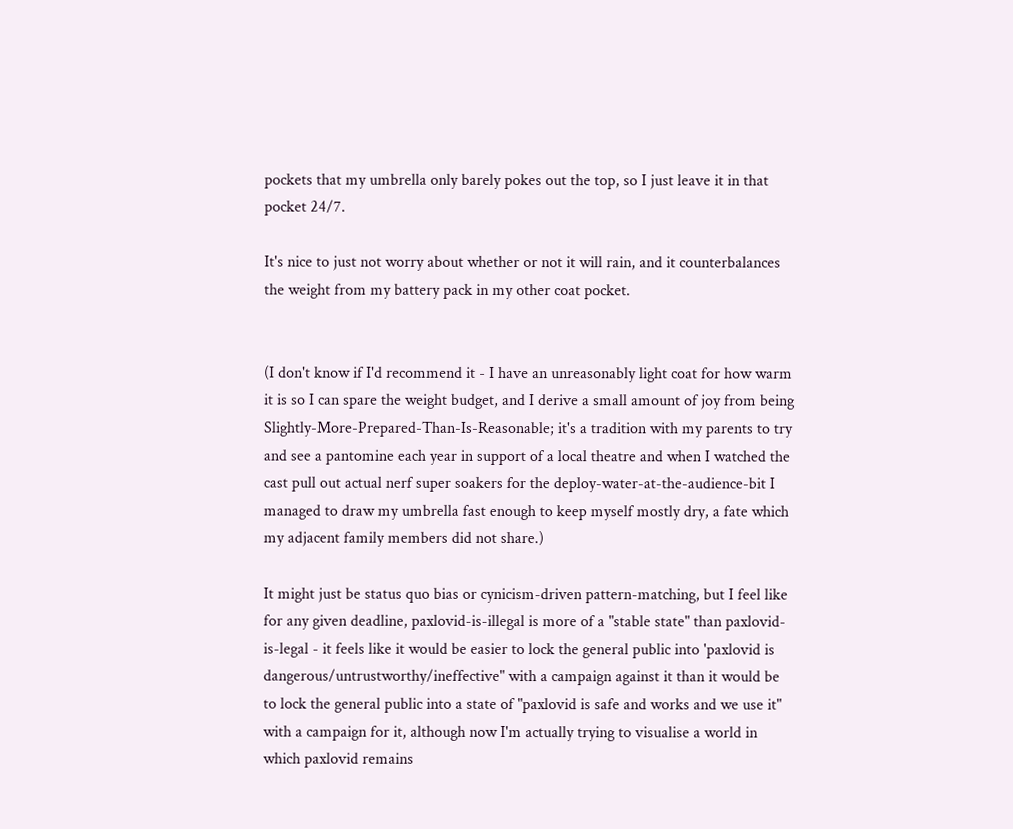pockets that my umbrella only barely pokes out the top, so I just leave it in that pocket 24/7.

It's nice to just not worry about whether or not it will rain, and it counterbalances the weight from my battery pack in my other coat pocket.


(I don't know if I'd recommend it - I have an unreasonably light coat for how warm it is so I can spare the weight budget, and I derive a small amount of joy from being Slightly-More-Prepared-Than-Is-Reasonable; it's a tradition with my parents to try and see a pantomine each year in support of a local theatre and when I watched the cast pull out actual nerf super soakers for the deploy-water-at-the-audience-bit I managed to draw my umbrella fast enough to keep myself mostly dry, a fate which my adjacent family members did not share.)

It might just be status quo bias or cynicism-driven pattern-matching, but I feel like for any given deadline, paxlovid-is-illegal is more of a "stable state" than paxlovid-is-legal - it feels like it would be easier to lock the general public into 'paxlovid is dangerous/untrustworthy/ineffective" with a campaign against it than it would be to lock the general public into a state of "paxlovid is safe and works and we use it" with a campaign for it, although now I'm actually trying to visualise a world in which paxlovid remains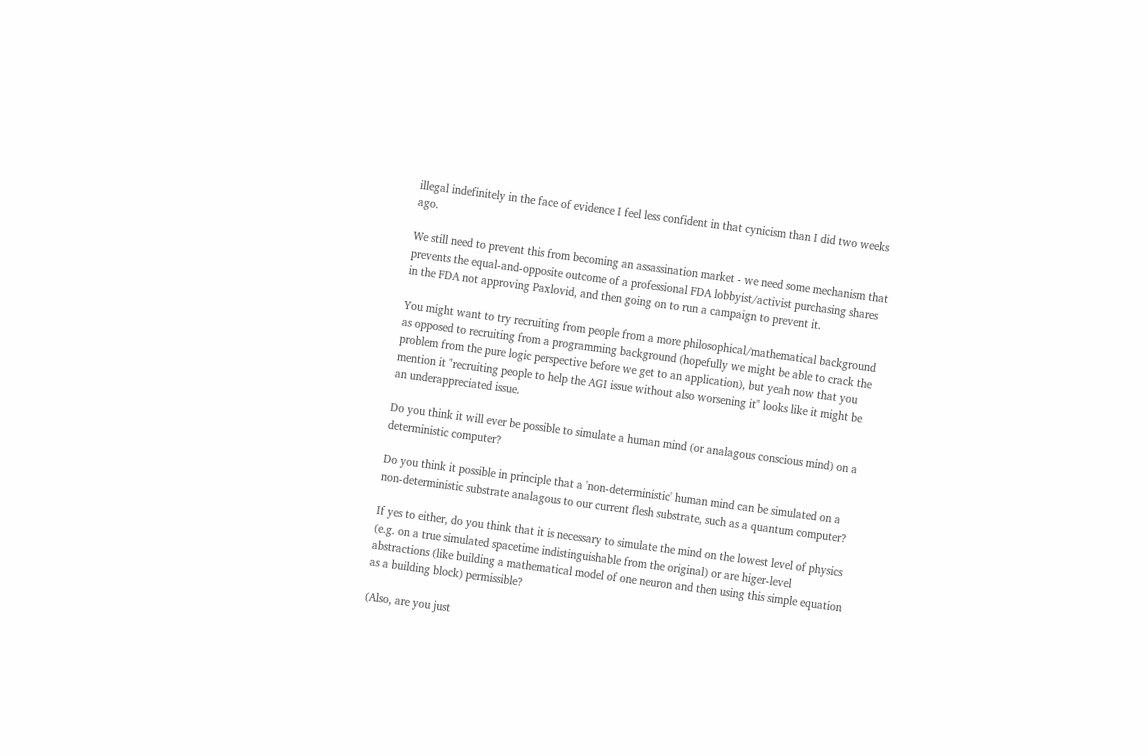illegal indefinitely in the face of evidence I feel less confident in that cynicism than I did two weeks ago.

We still need to prevent this from becoming an assassination market - we need some mechanism that prevents the equal-and-opposite outcome of a professional FDA lobbyist/activist purchasing shares in the FDA not approving Paxlovid, and then going on to run a campaign to prevent it.

You might want to try recruiting from people from a more philosophical/mathematical background as opposed to recruiting from a programming background (hopefully we might be able to crack the problem from the pure logic perspective before we get to an application), but yeah now that you mention it "recruiting people to help the AGI issue without also worsening it" looks like it might be an underappreciated issue.

Do you think it will ever be possible to simulate a human mind (or analagous conscious mind) on a deterministic computer?

Do you think it possible in principle that a 'non-deterministic' human mind can be simulated on a non-deterministic substrate analagous to our current flesh substrate, such as a quantum computer?

If yes to either, do you think that it is necessary to simulate the mind on the lowest level of physics (e.g. on a true simulated spacetime indistinguishable from the original) or are higer-level abstractions (like building a mathematical model of one neuron and then using this simple equation as a building block) permissible?

(Also, are you just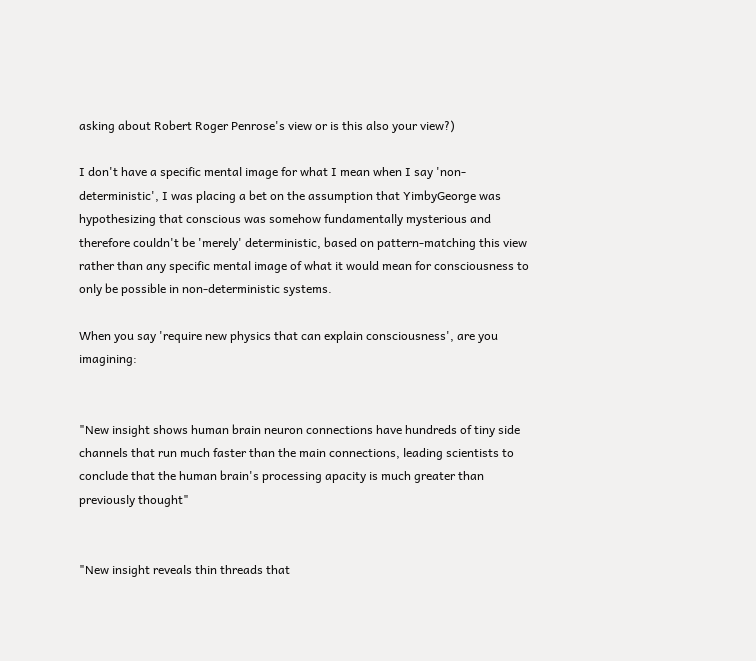asking about Robert Roger Penrose's view or is this also your view?)

I don't have a specific mental image for what I mean when I say 'non-deterministic', I was placing a bet on the assumption that YimbyGeorge was hypothesizing that conscious was somehow fundamentally mysterious and therefore couldn't be 'merely' deterministic, based on pattern-matching this view rather than any specific mental image of what it would mean for consciousness to only be possible in non-deterministic systems.

When you say 'require new physics that can explain consciousness', are you imagining:


"New insight shows human brain neuron connections have hundreds of tiny side channels that run much faster than the main connections, leading scientists to conclude that the human brain's processing apacity is much greater than previously thought"


"New insight reveals thin threads that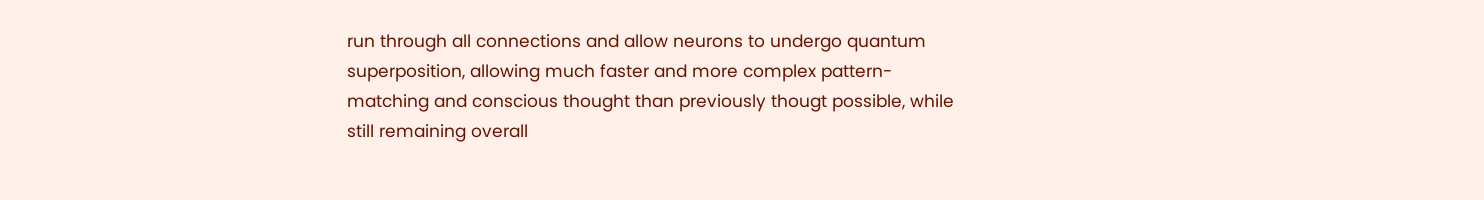run through all connections and allow neurons to undergo quantum superposition, allowing much faster and more complex pattern-matching and conscious thought than previously thougt possible, while still remaining overall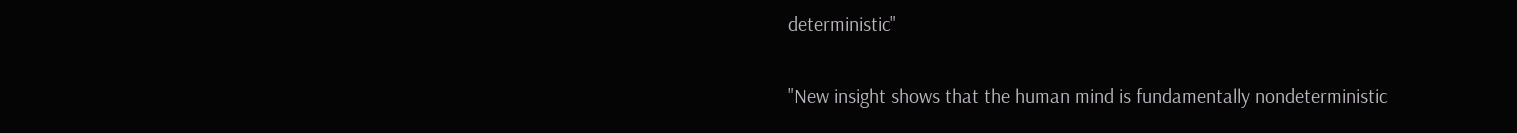deterministic"


"New insight shows that the human mind is fundamentally nondeterministic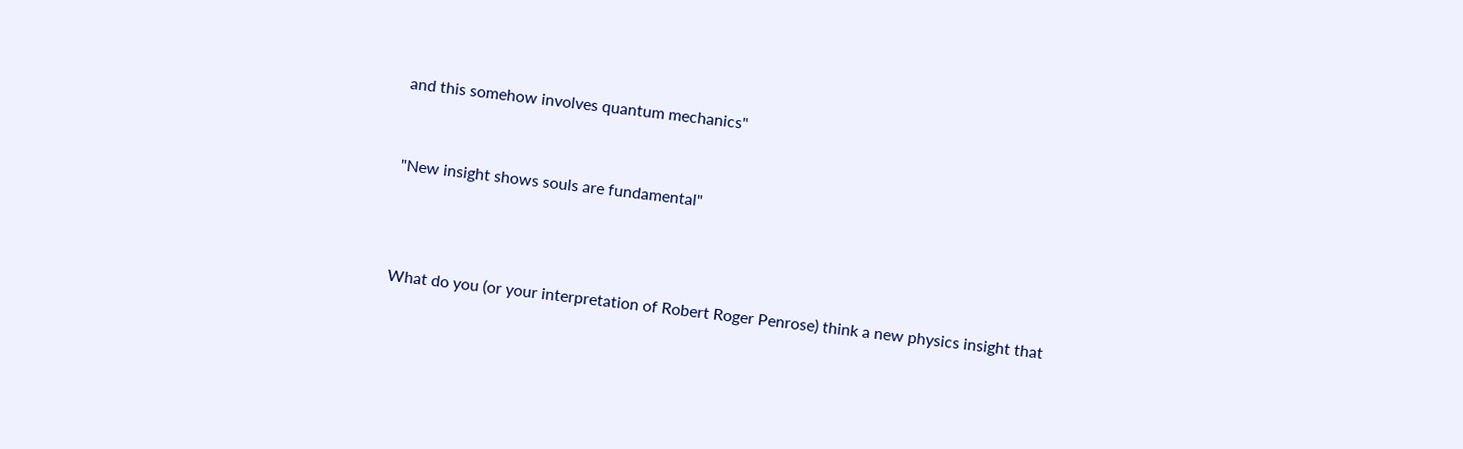and this somehow involves quantum mechanics"


"New insight shows souls are fundamental"



What do you (or your interpretation of Robert Roger Penrose) think a new physics insight that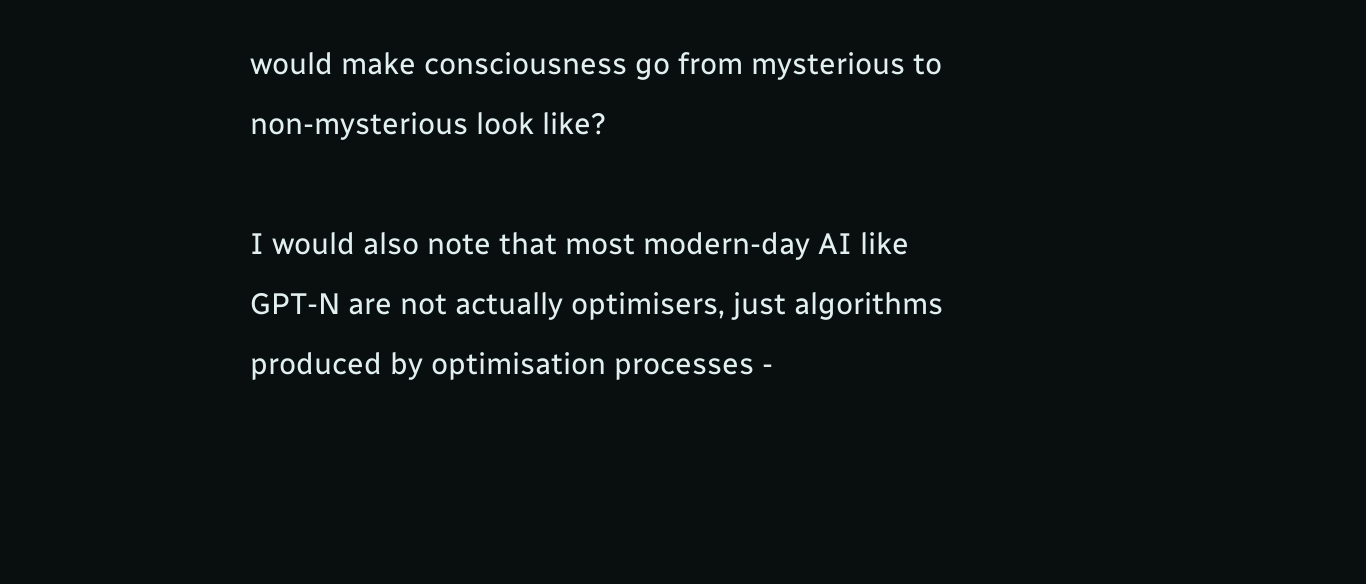would make consciousness go from mysterious to non-mysterious look like?

I would also note that most modern-day AI like GPT-N are not actually optimisers, just algorithms produced by optimisation processes -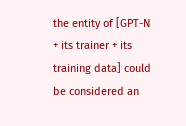the entity of [GPT-N + its trainer + its training data] could be considered an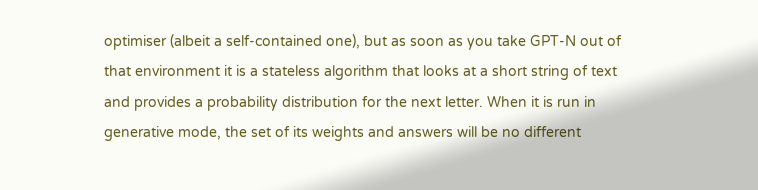optimiser (albeit a self-contained one), but as soon as you take GPT-N out of that environment it is a stateless algorithm that looks at a short string of text and provides a probability distribution for the next letter. When it is run in generative mode, the set of its weights and answers will be no different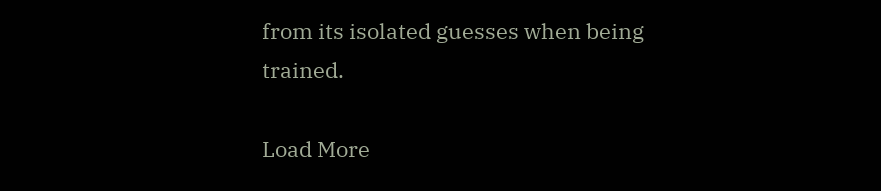from its isolated guesses when being trained.

Load More